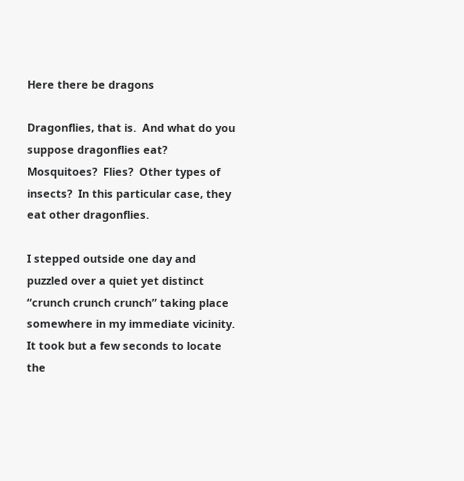Here there be dragons

Dragonflies, that is.  And what do you suppose dragonflies eat?  Mosquitoes?  Flies?  Other types of insects?  In this particular case, they eat other dragonflies.

I stepped outside one day and puzzled over a quiet yet distinct “crunch crunch crunch” taking place somewhere in my immediate vicinity.  It took but a few seconds to locate the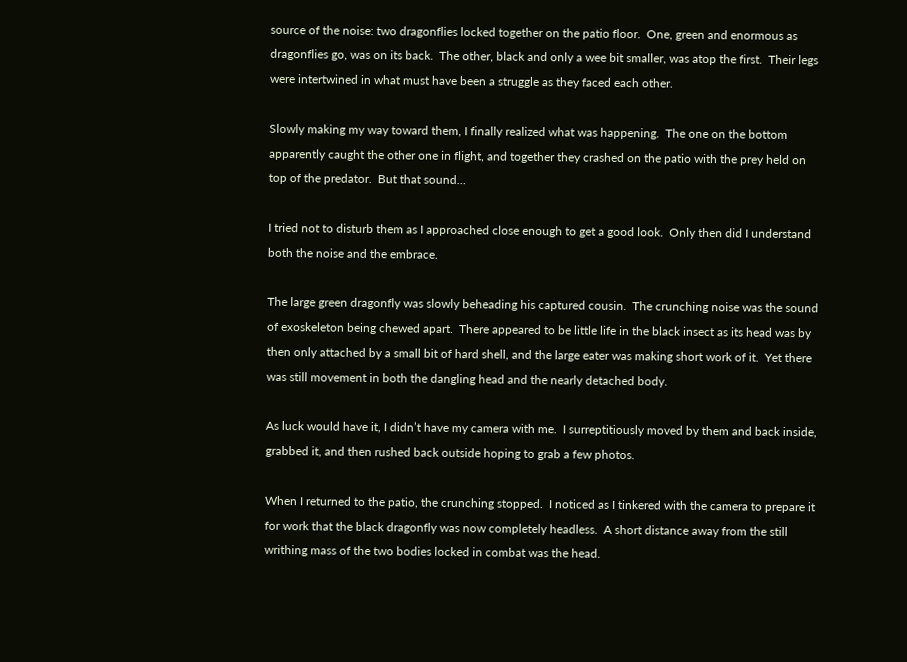source of the noise: two dragonflies locked together on the patio floor.  One, green and enormous as dragonflies go, was on its back.  The other, black and only a wee bit smaller, was atop the first.  Their legs were intertwined in what must have been a struggle as they faced each other.

Slowly making my way toward them, I finally realized what was happening.  The one on the bottom apparently caught the other one in flight, and together they crashed on the patio with the prey held on top of the predator.  But that sound…

I tried not to disturb them as I approached close enough to get a good look.  Only then did I understand both the noise and the embrace.

The large green dragonfly was slowly beheading his captured cousin.  The crunching noise was the sound of exoskeleton being chewed apart.  There appeared to be little life in the black insect as its head was by then only attached by a small bit of hard shell, and the large eater was making short work of it.  Yet there was still movement in both the dangling head and the nearly detached body.

As luck would have it, I didn’t have my camera with me.  I surreptitiously moved by them and back inside, grabbed it, and then rushed back outside hoping to grab a few photos.

When I returned to the patio, the crunching stopped.  I noticed as I tinkered with the camera to prepare it for work that the black dragonfly was now completely headless.  A short distance away from the still writhing mass of the two bodies locked in combat was the head.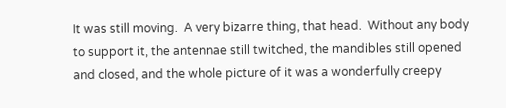It was still moving.  A very bizarre thing, that head.  Without any body to support it, the antennae still twitched, the mandibles still opened and closed, and the whole picture of it was a wonderfully creepy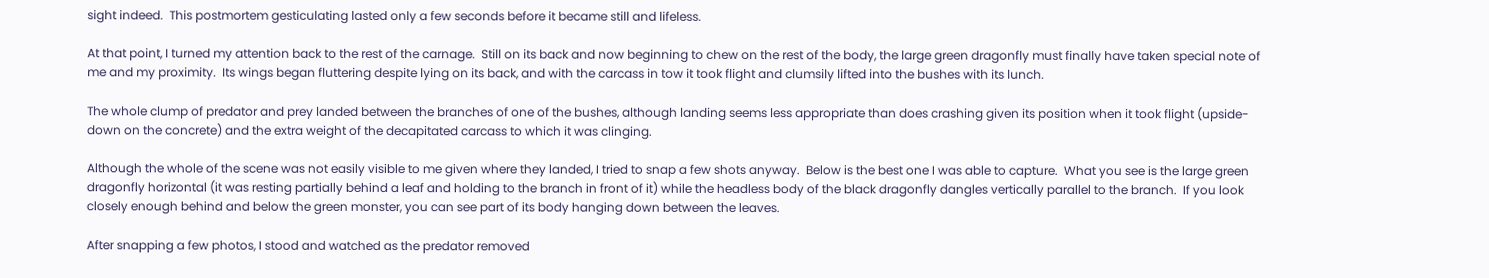sight indeed.  This postmortem gesticulating lasted only a few seconds before it became still and lifeless.

At that point, I turned my attention back to the rest of the carnage.  Still on its back and now beginning to chew on the rest of the body, the large green dragonfly must finally have taken special note of me and my proximity.  Its wings began fluttering despite lying on its back, and with the carcass in tow it took flight and clumsily lifted into the bushes with its lunch.

The whole clump of predator and prey landed between the branches of one of the bushes, although landing seems less appropriate than does crashing given its position when it took flight (upside-down on the concrete) and the extra weight of the decapitated carcass to which it was clinging.

Although the whole of the scene was not easily visible to me given where they landed, I tried to snap a few shots anyway.  Below is the best one I was able to capture.  What you see is the large green dragonfly horizontal (it was resting partially behind a leaf and holding to the branch in front of it) while the headless body of the black dragonfly dangles vertically parallel to the branch.  If you look closely enough behind and below the green monster, you can see part of its body hanging down between the leaves.

After snapping a few photos, I stood and watched as the predator removed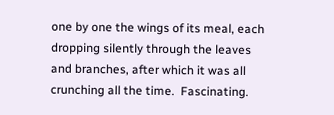one by one the wings of its meal, each dropping silently through the leaves and branches, after which it was all crunching all the time.  Fascinating.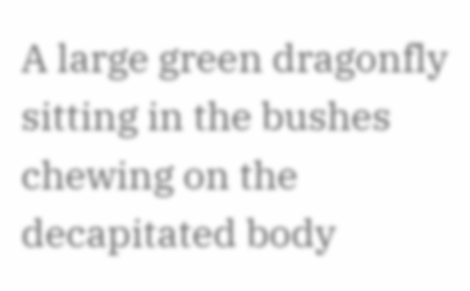A large green dragonfly sitting in the bushes chewing on the decapitated body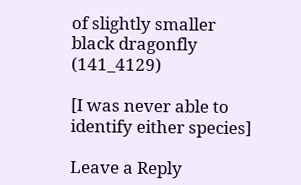of slightly smaller black dragonfly (141_4129)

[I was never able to identify either species]

Leave a Reply